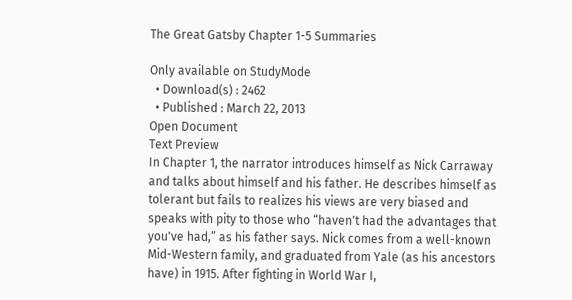The Great Gatsby Chapter 1-5 Summaries

Only available on StudyMode
  • Download(s) : 2462
  • Published : March 22, 2013
Open Document
Text Preview
In Chapter 1, the narrator introduces himself as Nick Carraway and talks about himself and his father. He describes himself as tolerant but fails to realizes his views are very biased and speaks with pity to those who “haven't had the advantages that you've had,” as his father says. Nick comes from a well-known Mid-Western family, and graduated from Yale (as his ancestors have) in 1915. After fighting in World War I,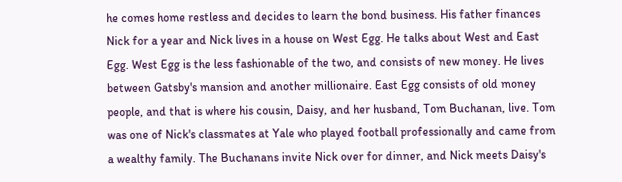he comes home restless and decides to learn the bond business. His father finances Nick for a year and Nick lives in a house on West Egg. He talks about West and East Egg. West Egg is the less fashionable of the two, and consists of new money. He lives between Gatsby's mansion and another millionaire. East Egg consists of old money people, and that is where his cousin, Daisy, and her husband, Tom Buchanan, live. Tom was one of Nick's classmates at Yale who played football professionally and came from a wealthy family. The Buchanans invite Nick over for dinner, and Nick meets Daisy's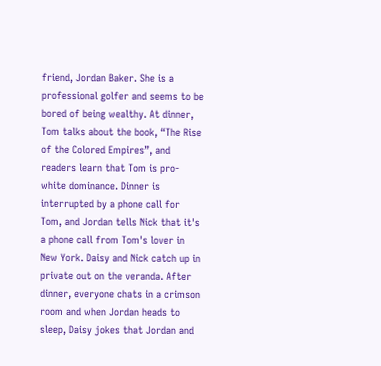friend, Jordan Baker. She is a professional golfer and seems to be bored of being wealthy. At dinner, Tom talks about the book, “The Rise of the Colored Empires”, and readers learn that Tom is pro-white dominance. Dinner is interrupted by a phone call for Tom, and Jordan tells Nick that it's a phone call from Tom's lover in New York. Daisy and Nick catch up in private out on the veranda. After dinner, everyone chats in a crimson room and when Jordan heads to sleep, Daisy jokes that Jordan and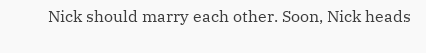Nick should marry each other. Soon, Nick heads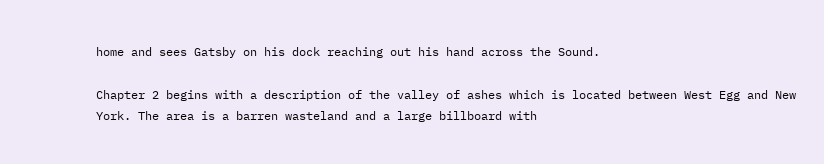home and sees Gatsby on his dock reaching out his hand across the Sound.

Chapter 2 begins with a description of the valley of ashes which is located between West Egg and New York. The area is a barren wasteland and a large billboard with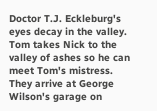Doctor T.J. Eckleburg's eyes decay in the valley. Tom takes Nick to the valley of ashes so he can meet Tom's mistress. They arrive at George Wilson's garage on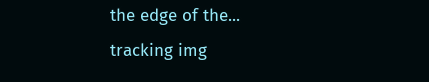the edge of the...
tracking img